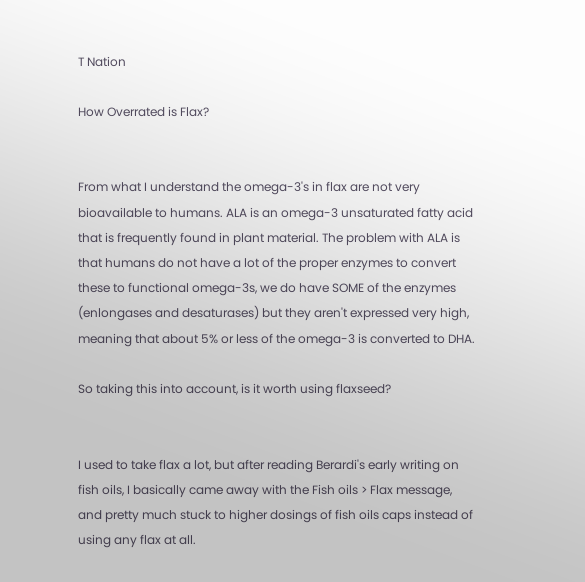T Nation

How Overrated is Flax?


From what I understand the omega-3's in flax are not very bioavailable to humans. ALA is an omega-3 unsaturated fatty acid that is frequently found in plant material. The problem with ALA is that humans do not have a lot of the proper enzymes to convert these to functional omega-3s, we do have SOME of the enzymes (enlongases and desaturases) but they aren't expressed very high, meaning that about 5% or less of the omega-3 is converted to DHA.

So taking this into account, is it worth using flaxseed?


I used to take flax a lot, but after reading Berardi's early writing on fish oils, I basically came away with the Fish oils > Flax message, and pretty much stuck to higher dosings of fish oils caps instead of using any flax at all.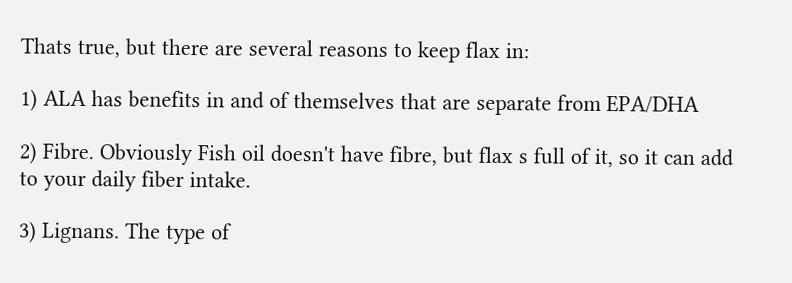Thats true, but there are several reasons to keep flax in:

1) ALA has benefits in and of themselves that are separate from EPA/DHA

2) Fibre. Obviously Fish oil doesn't have fibre, but flax s full of it, so it can add to your daily fiber intake.

3) Lignans. The type of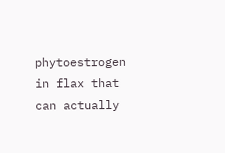phytoestrogen in flax that can actually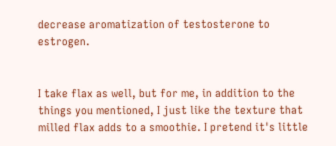decrease aromatization of testosterone to estrogen.


I take flax as well, but for me, in addition to the things you mentioned, I just like the texture that milled flax adds to a smoothie. I pretend it's little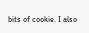bits of cookie. I also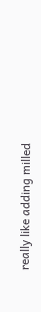really like adding milled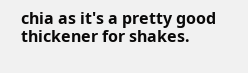chia as it's a pretty good thickener for shakes.